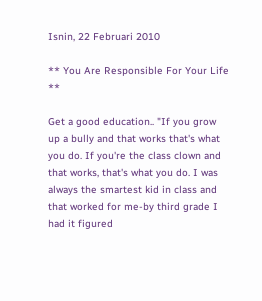Isnin, 22 Februari 2010

** You Are Responsible For Your Life **

Get a good education.. "If you grow up a bully and that works that's what you do. If you're the class clown and that works, that's what you do. I was always the smartest kid in class and that worked for me-by third grade I had it figured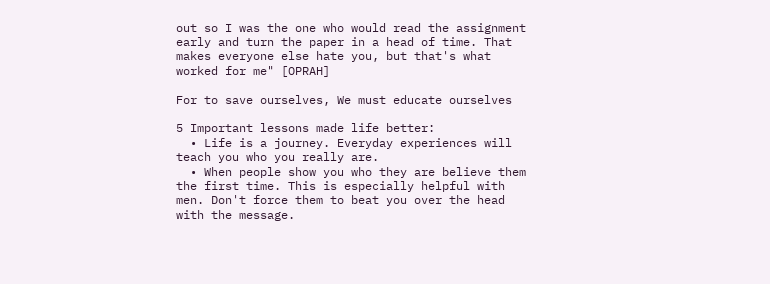out so I was the one who would read the assignment early and turn the paper in a head of time. That makes everyone else hate you, but that's what worked for me" [OPRAH]

For to save ourselves, We must educate ourselves

5 Important lessons made life better:
  • Life is a journey. Everyday experiences will teach you who you really are.
  • When people show you who they are believe them the first time. This is especially helpful with men. Don't force them to beat you over the head with the message.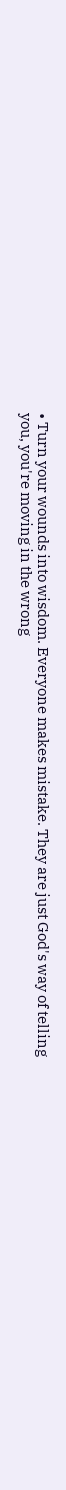• Turn your wounds into wisdom. Everyone makes mistake. They are just God's way of telling you, you're moving in the wrong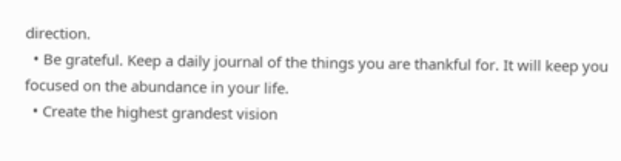direction.
  • Be grateful. Keep a daily journal of the things you are thankful for. It will keep you focused on the abundance in your life.
  • Create the highest grandest vision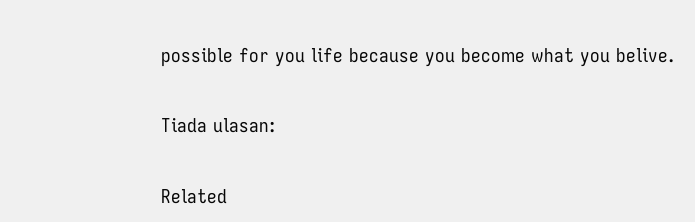possible for you life because you become what you belive.

Tiada ulasan:

Related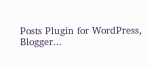Posts Plugin for WordPress, Blogger...